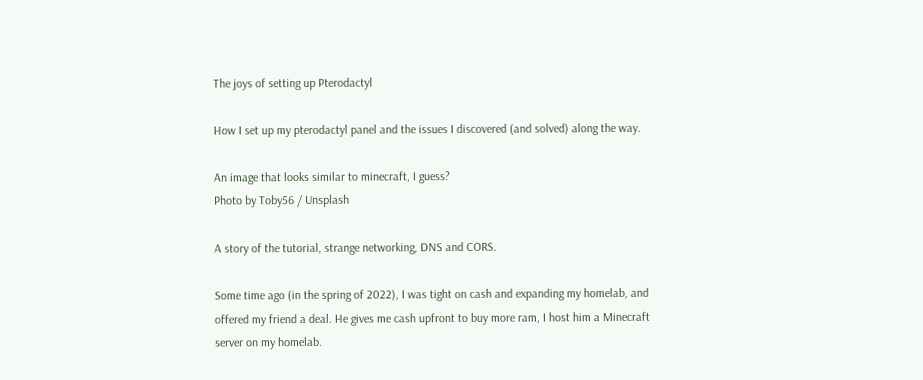The joys of setting up Pterodactyl

How I set up my pterodactyl panel and the issues I discovered (and solved) along the way.

An image that looks similar to minecraft, I guess?
Photo by Toby56 / Unsplash

A story of the tutorial, strange networking, DNS and CORS.

Some time ago (in the spring of 2022), I was tight on cash and expanding my homelab, and offered my friend a deal. He gives me cash upfront to buy more ram, I host him a Minecraft server on my homelab.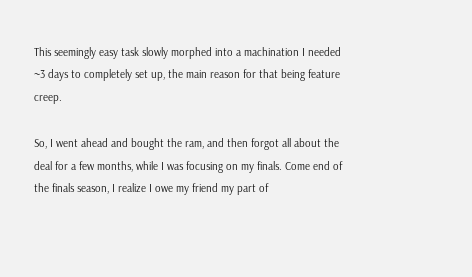This seemingly easy task slowly morphed into a machination I needed ~3 days to completely set up, the main reason for that being feature creep.

So, I went ahead and bought the ram, and then forgot all about the deal for a few months, while I was focusing on my finals. Come end of the finals season, I realize I owe my friend my part of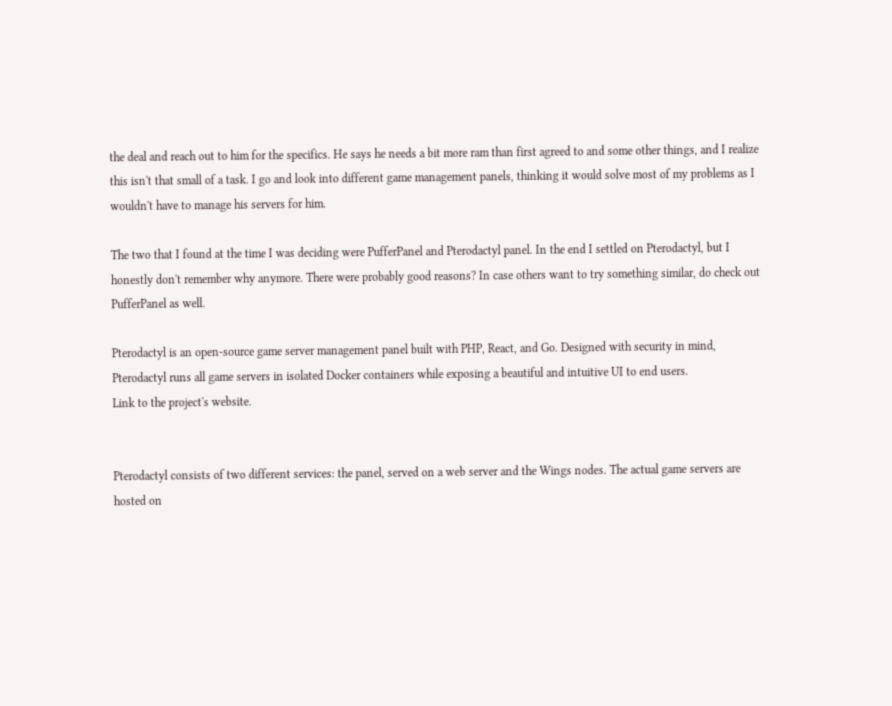the deal and reach out to him for the specifics. He says he needs a bit more ram than first agreed to and some other things, and I realize this isn't that small of a task. I go and look into different game management panels, thinking it would solve most of my problems as I wouldn't have to manage his servers for him.

The two that I found at the time I was deciding were PufferPanel and Pterodactyl panel. In the end I settled on Pterodactyl, but I honestly don't remember why anymore. There were probably good reasons? In case others want to try something similar, do check out PufferPanel as well.

Pterodactyl is an open-source game server management panel built with PHP, React, and Go. Designed with security in mind, Pterodactyl runs all game servers in isolated Docker containers while exposing a beautiful and intuitive UI to end users.
Link to the project's website.


Pterodactyl consists of two different services: the panel, served on a web server and the Wings nodes. The actual game servers are hosted on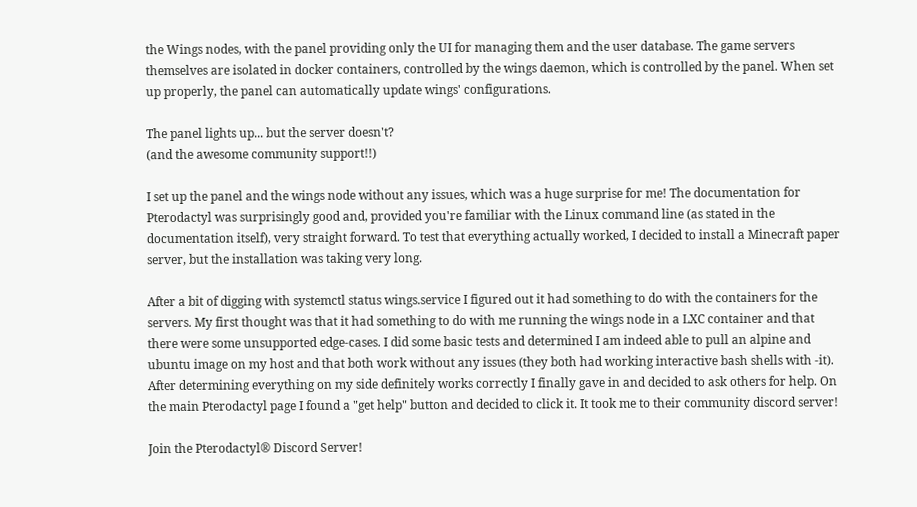the Wings nodes, with the panel providing only the UI for managing them and the user database. The game servers themselves are isolated in docker containers, controlled by the wings daemon, which is controlled by the panel. When set up properly, the panel can automatically update wings' configurations.

The panel lights up... but the server doesn't?
(and the awesome community support!!)

I set up the panel and the wings node without any issues, which was a huge surprise for me! The documentation for Pterodactyl was surprisingly good and, provided you're familiar with the Linux command line (as stated in the documentation itself), very straight forward. To test that everything actually worked, I decided to install a Minecraft paper server, but the installation was taking very long.

After a bit of digging with systemctl status wings.service I figured out it had something to do with the containers for the servers. My first thought was that it had something to do with me running the wings node in a LXC container and that there were some unsupported edge-cases. I did some basic tests and determined I am indeed able to pull an alpine and ubuntu image on my host and that both work without any issues (they both had working interactive bash shells with -it). After determining everything on my side definitely works correctly I finally gave in and decided to ask others for help. On the main Pterodactyl page I found a "get help" button and decided to click it. It took me to their community discord server!

Join the Pterodactyl® Discord Server!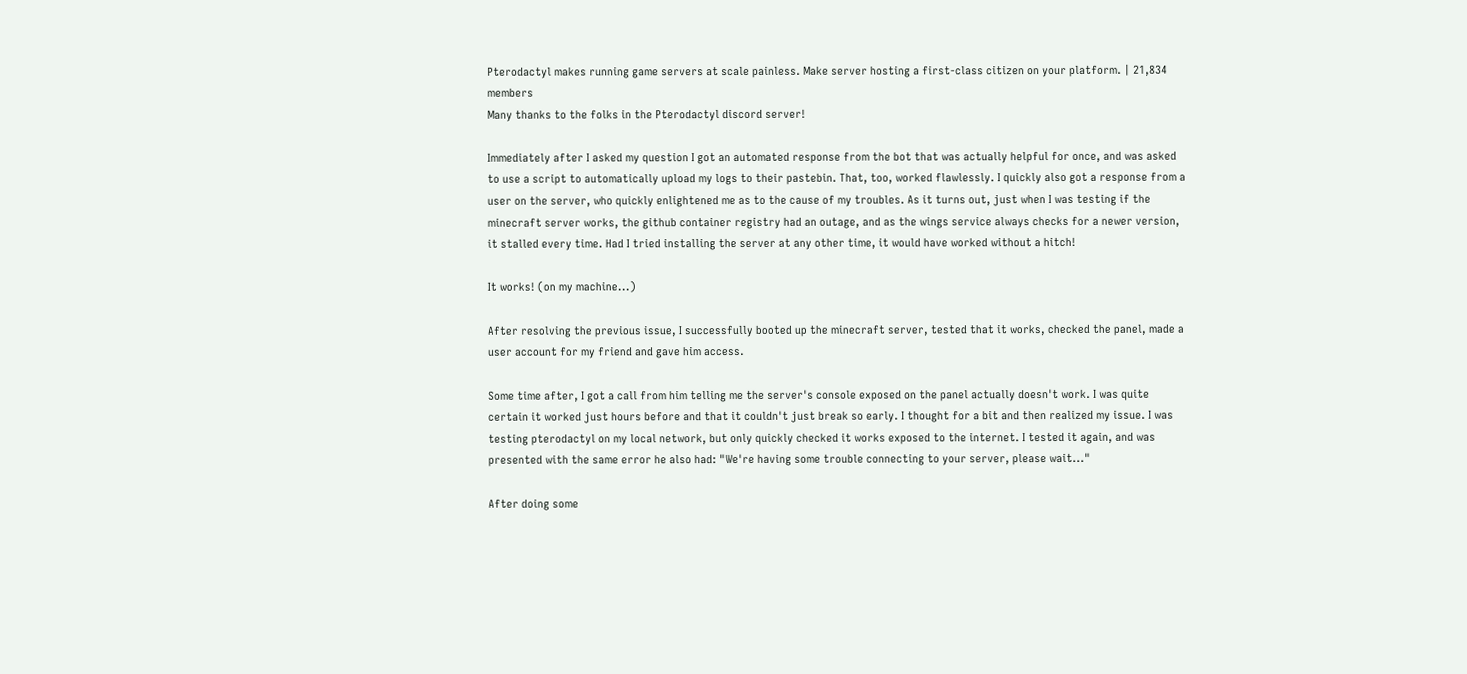Pterodactyl makes running game servers at scale painless. Make server hosting a first-class citizen on your platform. | 21,834 members
Many thanks to the folks in the Pterodactyl discord server!

Immediately after I asked my question I got an automated response from the bot that was actually helpful for once, and was asked to use a script to automatically upload my logs to their pastebin. That, too, worked flawlessly. I quickly also got a response from a user on the server, who quickly enlightened me as to the cause of my troubles. As it turns out, just when I was testing if the minecraft server works, the github container registry had an outage, and as the wings service always checks for a newer version, it stalled every time. Had I tried installing the server at any other time, it would have worked without a hitch!

It works! (on my machine...)

After resolving the previous issue, I successfully booted up the minecraft server, tested that it works, checked the panel, made a user account for my friend and gave him access.

Some time after, I got a call from him telling me the server's console exposed on the panel actually doesn't work. I was quite certain it worked just hours before and that it couldn't just break so early. I thought for a bit and then realized my issue. I was testing pterodactyl on my local network, but only quickly checked it works exposed to the internet. I tested it again, and was presented with the same error he also had: "We're having some trouble connecting to your server, please wait..."

After doing some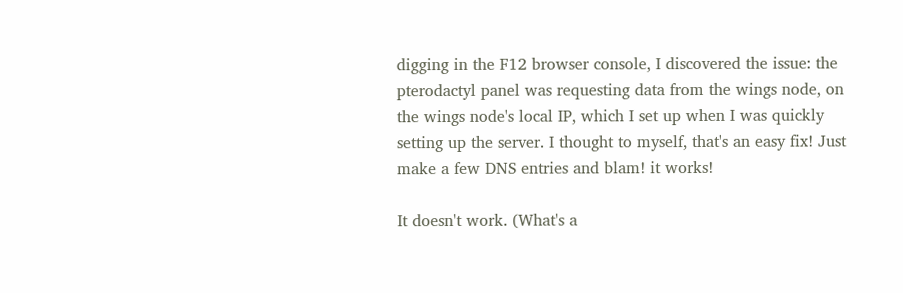digging in the F12 browser console, I discovered the issue: the pterodactyl panel was requesting data from the wings node, on the wings node's local IP, which I set up when I was quickly setting up the server. I thought to myself, that's an easy fix! Just make a few DNS entries and blam! it works!

It doesn't work. (What's a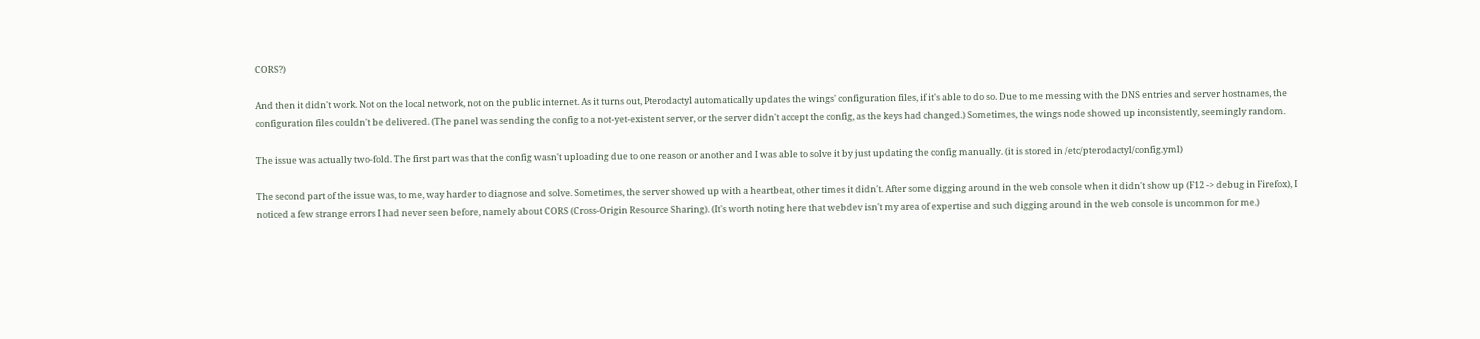CORS?)

And then it didn't work. Not on the local network, not on the public internet. As it turns out, Pterodactyl automatically updates the wings' configuration files, if it's able to do so. Due to me messing with the DNS entries and server hostnames, the configuration files couldn't be delivered. (The panel was sending the config to a not-yet-existent server, or the server didn't accept the config, as the keys had changed.) Sometimes, the wings node showed up inconsistently, seemingly random.

The issue was actually two-fold. The first part was that the config wasn't uploading due to one reason or another and I was able to solve it by just updating the config manually. (it is stored in /etc/pterodactyl/config.yml)

The second part of the issue was, to me, way harder to diagnose and solve. Sometimes, the server showed up with a heartbeat, other times it didn't. After some digging around in the web console when it didn't show up (F12 -> debug in Firefox), I noticed a few strange errors I had never seen before, namely about CORS (Cross-Origin Resource Sharing). (It's worth noting here that webdev isn't my area of expertise and such digging around in the web console is uncommon for me.)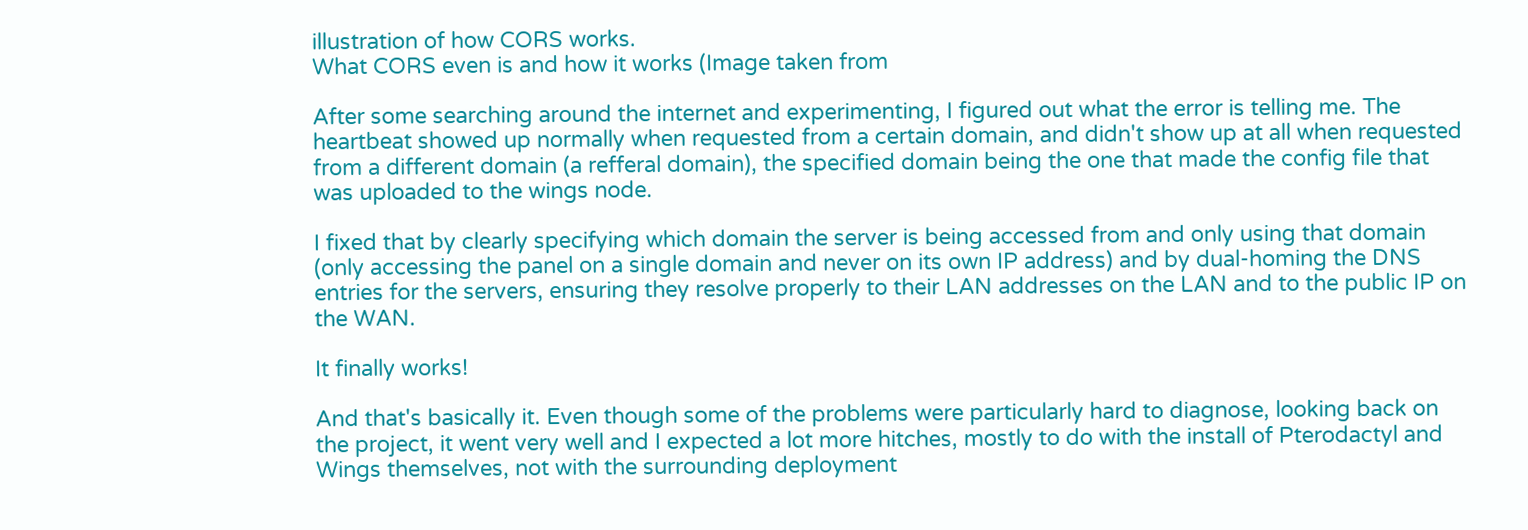illustration of how CORS works.
What CORS even is and how it works (Image taken from

After some searching around the internet and experimenting, I figured out what the error is telling me. The heartbeat showed up normally when requested from a certain domain, and didn't show up at all when requested from a different domain (a refferal domain), the specified domain being the one that made the config file that was uploaded to the wings node.

I fixed that by clearly specifying which domain the server is being accessed from and only using that domain (only accessing the panel on a single domain and never on its own IP address) and by dual-homing the DNS entries for the servers, ensuring they resolve properly to their LAN addresses on the LAN and to the public IP on the WAN.

It finally works!

And that's basically it. Even though some of the problems were particularly hard to diagnose, looking back on the project, it went very well and I expected a lot more hitches, mostly to do with the install of Pterodactyl and Wings themselves, not with the surrounding deployment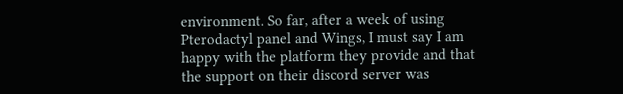environment. So far, after a week of using Pterodactyl panel and Wings, I must say I am happy with the platform they provide and that the support on their discord server was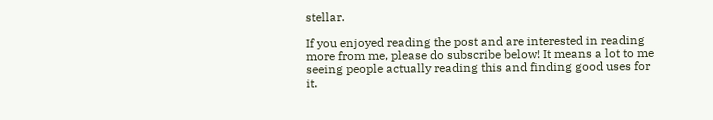stellar.

If you enjoyed reading the post and are interested in reading more from me, please do subscribe below! It means a lot to me seeing people actually reading this and finding good uses for it.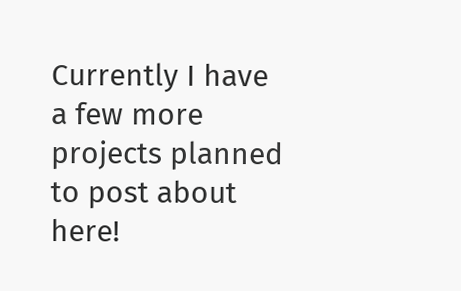Currently I have a few more projects planned to post about here!